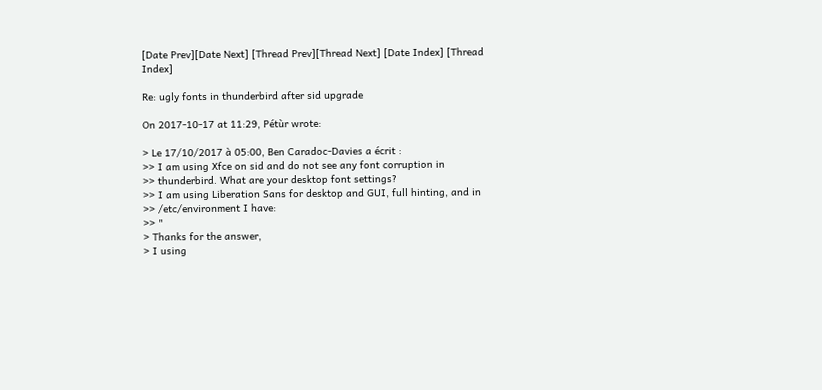[Date Prev][Date Next] [Thread Prev][Thread Next] [Date Index] [Thread Index]

Re: ugly fonts in thunderbird after sid upgrade

On 2017-10-17 at 11:29, Pétùr wrote:

> Le 17/10/2017 à 05:00, Ben Caradoc-Davies a écrit :
>> I am using Xfce on sid and do not see any font corruption in
>> thunderbird. What are your desktop font settings?
>> I am using Liberation Sans for desktop and GUI, full hinting, and in
>> /etc/environment I have:
>> "
> Thanks for the answer,
> I using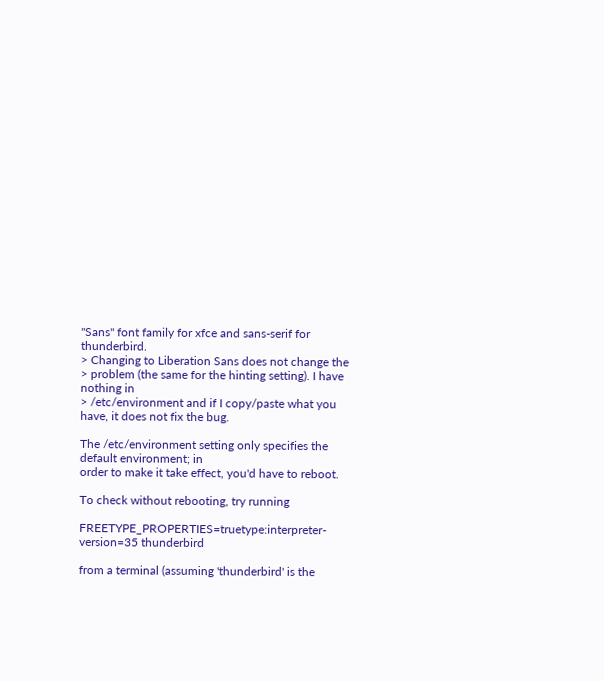"Sans" font family for xfce and sans-serif for thunderbird.
> Changing to Liberation Sans does not change the
> problem (the same for the hinting setting). I have nothing in
> /etc/environment and if I copy/paste what you have, it does not fix the bug.

The /etc/environment setting only specifies the default environment; in
order to make it take effect, you'd have to reboot.

To check without rebooting, try running

FREETYPE_PROPERTIES=truetype:interpreter-version=35 thunderbird

from a terminal (assuming 'thunderbird' is the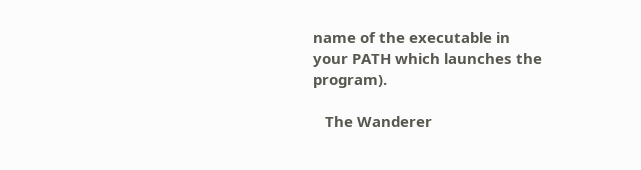name of the executable in
your PATH which launches the program).

   The Wanderer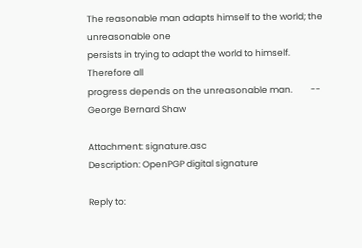The reasonable man adapts himself to the world; the unreasonable one
persists in trying to adapt the world to himself. Therefore all
progress depends on the unreasonable man.         -- George Bernard Shaw

Attachment: signature.asc
Description: OpenPGP digital signature

Reply to: